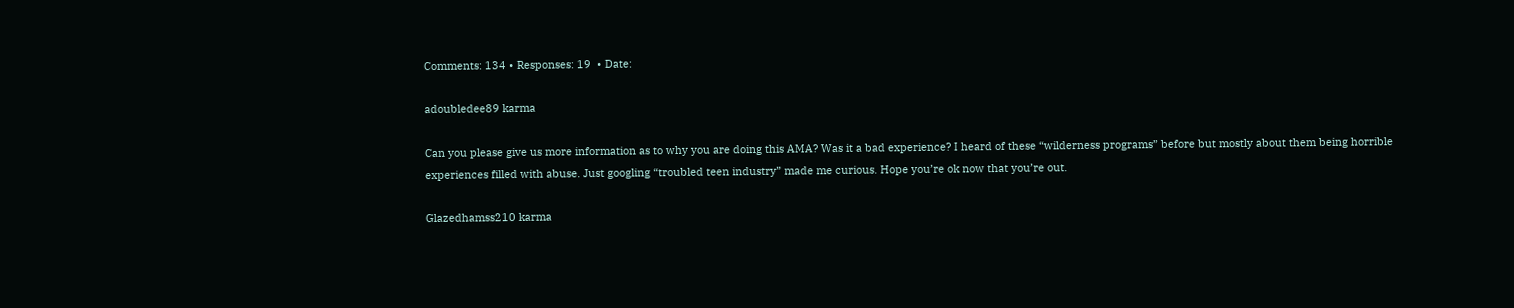Comments: 134 • Responses: 19  • Date:

adoubledee89 karma

Can you please give us more information as to why you are doing this AMA? Was it a bad experience? I heard of these “wilderness programs” before but mostly about them being horrible experiences filled with abuse. Just googling “troubled teen industry” made me curious. Hope you’re ok now that you’re out.

Glazedhamss210 karma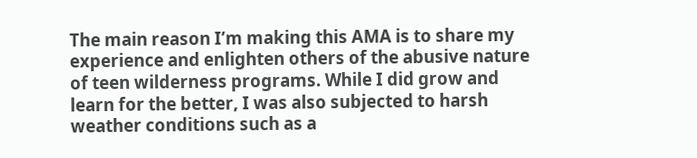The main reason I’m making this AMA is to share my experience and enlighten others of the abusive nature of teen wilderness programs. While I did grow and learn for the better, I was also subjected to harsh weather conditions such as a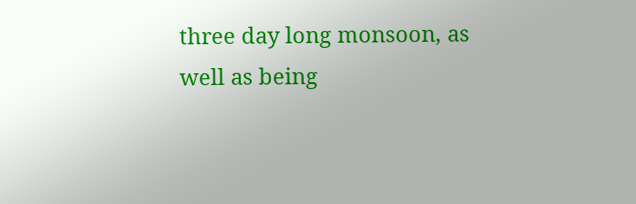three day long monsoon, as well as being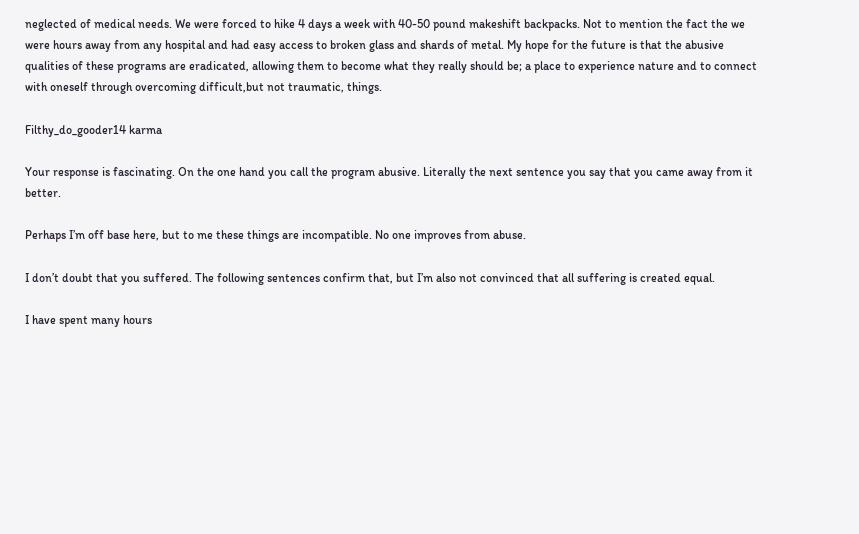neglected of medical needs. We were forced to hike 4 days a week with 40-50 pound makeshift backpacks. Not to mention the fact the we were hours away from any hospital and had easy access to broken glass and shards of metal. My hope for the future is that the abusive qualities of these programs are eradicated, allowing them to become what they really should be; a place to experience nature and to connect with oneself through overcoming difficult,but not traumatic, things.

Filthy_do_gooder14 karma

Your response is fascinating. On the one hand you call the program abusive. Literally the next sentence you say that you came away from it better.

Perhaps I’m off base here, but to me these things are incompatible. No one improves from abuse.

I don’t doubt that you suffered. The following sentences confirm that, but I’m also not convinced that all suffering is created equal.

I have spent many hours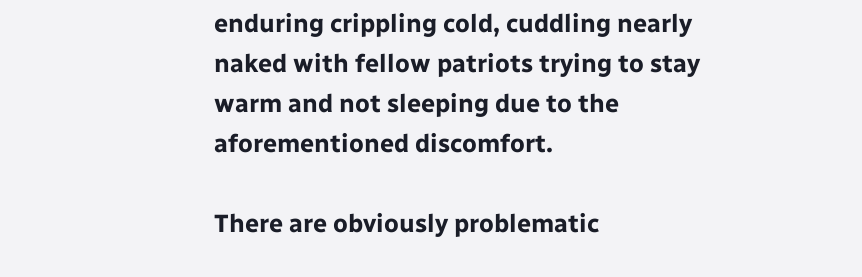enduring crippling cold, cuddling nearly naked with fellow patriots trying to stay warm and not sleeping due to the aforementioned discomfort.

There are obviously problematic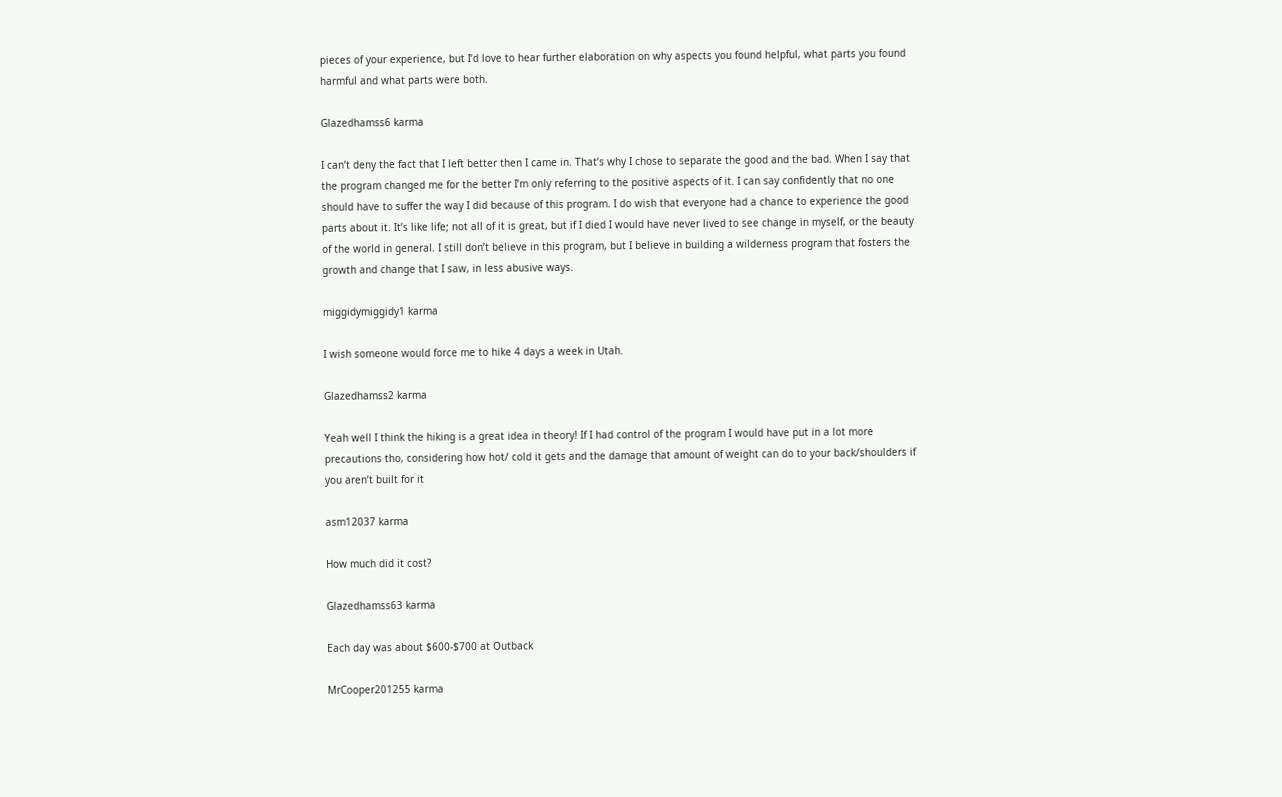pieces of your experience, but I’d love to hear further elaboration on why aspects you found helpful, what parts you found harmful and what parts were both.

Glazedhamss6 karma

I can’t deny the fact that I left better then I came in. That’s why I chose to separate the good and the bad. When I say that the program changed me for the better I’m only referring to the positive aspects of it. I can say confidently that no one should have to suffer the way I did because of this program. I do wish that everyone had a chance to experience the good parts about it. It’s like life; not all of it is great, but if I died I would have never lived to see change in myself, or the beauty of the world in general. I still don’t believe in this program, but I believe in building a wilderness program that fosters the growth and change that I saw, in less abusive ways.

miggidymiggidy1 karma

I wish someone would force me to hike 4 days a week in Utah.

Glazedhamss2 karma

Yeah well I think the hiking is a great idea in theory! If I had control of the program I would have put in a lot more precautions tho, considering how hot/ cold it gets and the damage that amount of weight can do to your back/shoulders if you aren’t built for it

asm12037 karma

How much did it cost?

Glazedhamss63 karma

Each day was about $600-$700 at Outback

MrCooper201255 karma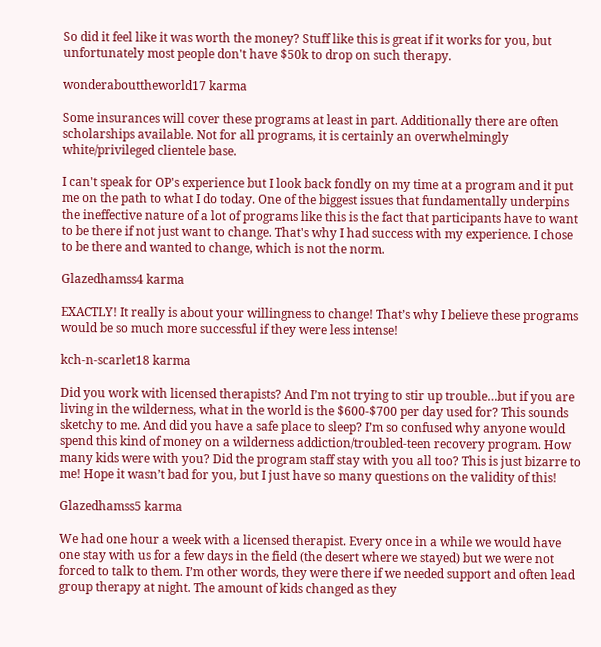So did it feel like it was worth the money? Stuff like this is great if it works for you, but unfortunately most people don't have $50k to drop on such therapy.

wonderabouttheworld17 karma

Some insurances will cover these programs at least in part. Additionally there are often scholarships available. Not for all programs, it is certainly an overwhelmingly white/privileged clientele base.

I can't speak for OP's experience but I look back fondly on my time at a program and it put me on the path to what I do today. One of the biggest issues that fundamentally underpins the ineffective nature of a lot of programs like this is the fact that participants have to want to be there if not just want to change. That's why I had success with my experience. I chose to be there and wanted to change, which is not the norm.

Glazedhamss4 karma

EXACTLY! It really is about your willingness to change! That’s why I believe these programs would be so much more successful if they were less intense!

kch-n-scarlet18 karma

Did you work with licensed therapists? And I’m not trying to stir up trouble…but if you are living in the wilderness, what in the world is the $600-$700 per day used for? This sounds sketchy to me. And did you have a safe place to sleep? I’m so confused why anyone would spend this kind of money on a wilderness addiction/troubled-teen recovery program. How many kids were with you? Did the program staff stay with you all too? This is just bizarre to me! Hope it wasn’t bad for you, but I just have so many questions on the validity of this!

Glazedhamss5 karma

We had one hour a week with a licensed therapist. Every once in a while we would have one stay with us for a few days in the field (the desert where we stayed) but we were not forced to talk to them. I’m other words, they were there if we needed support and often lead group therapy at night. The amount of kids changed as they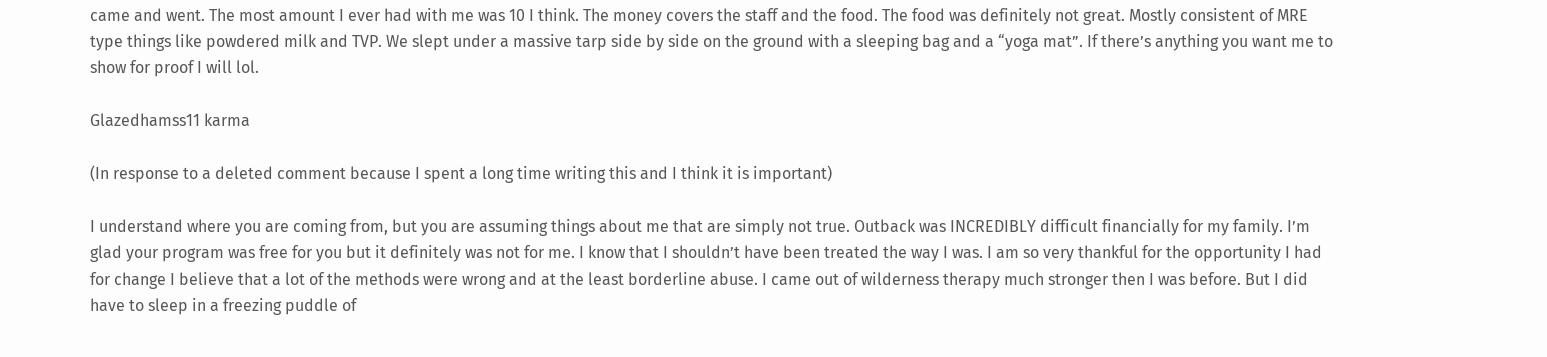came and went. The most amount I ever had with me was 10 I think. The money covers the staff and the food. The food was definitely not great. Mostly consistent of MRE type things like powdered milk and TVP. We slept under a massive tarp side by side on the ground with a sleeping bag and a “yoga mat”. If there’s anything you want me to show for proof I will lol.

Glazedhamss11 karma

(In response to a deleted comment because I spent a long time writing this and I think it is important)

I understand where you are coming from, but you are assuming things about me that are simply not true. Outback was INCREDIBLY difficult financially for my family. I’m glad your program was free for you but it definitely was not for me. I know that I shouldn’t have been treated the way I was. I am so very thankful for the opportunity I had for change I believe that a lot of the methods were wrong and at the least borderline abuse. I came out of wilderness therapy much stronger then I was before. But I did have to sleep in a freezing puddle of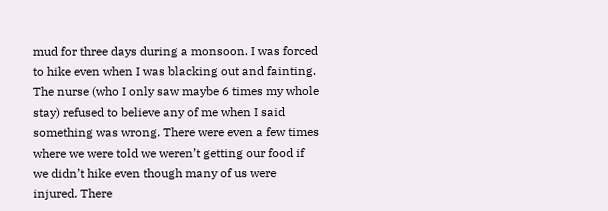mud for three days during a monsoon. I was forced to hike even when I was blacking out and fainting. The nurse (who I only saw maybe 6 times my whole stay) refused to believe any of me when I said something was wrong. There were even a few times where we were told we weren’t getting our food if we didn’t hike even though many of us were injured. There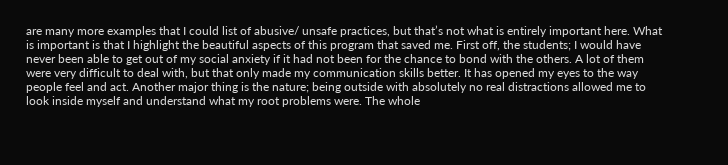are many more examples that I could list of abusive/ unsafe practices, but that’s not what is entirely important here. What is important is that I highlight the beautiful aspects of this program that saved me. First off, the students; I would have never been able to get out of my social anxiety if it had not been for the chance to bond with the others. A lot of them were very difficult to deal with, but that only made my communication skills better. It has opened my eyes to the way people feel and act. Another major thing is the nature; being outside with absolutely no real distractions allowed me to look inside myself and understand what my root problems were. The whole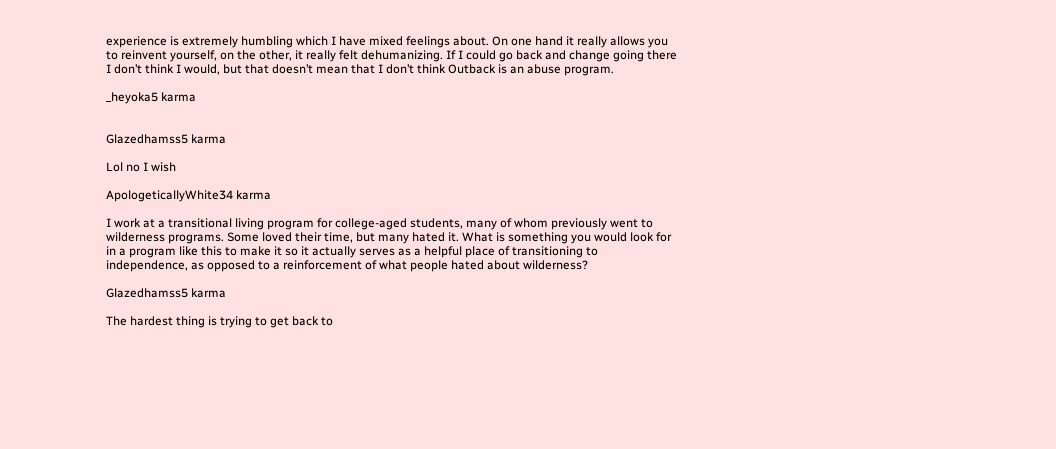experience is extremely humbling which I have mixed feelings about. On one hand it really allows you to reinvent yourself, on the other, it really felt dehumanizing. If I could go back and change going there I don’t think I would, but that doesn’t mean that I don’t think Outback is an abuse program.

_heyoka5 karma


Glazedhamss5 karma

Lol no I wish

ApologeticallyWhite34 karma

I work at a transitional living program for college-aged students, many of whom previously went to wilderness programs. Some loved their time, but many hated it. What is something you would look for in a program like this to make it so it actually serves as a helpful place of transitioning to independence, as opposed to a reinforcement of what people hated about wilderness?

Glazedhamss5 karma

The hardest thing is trying to get back to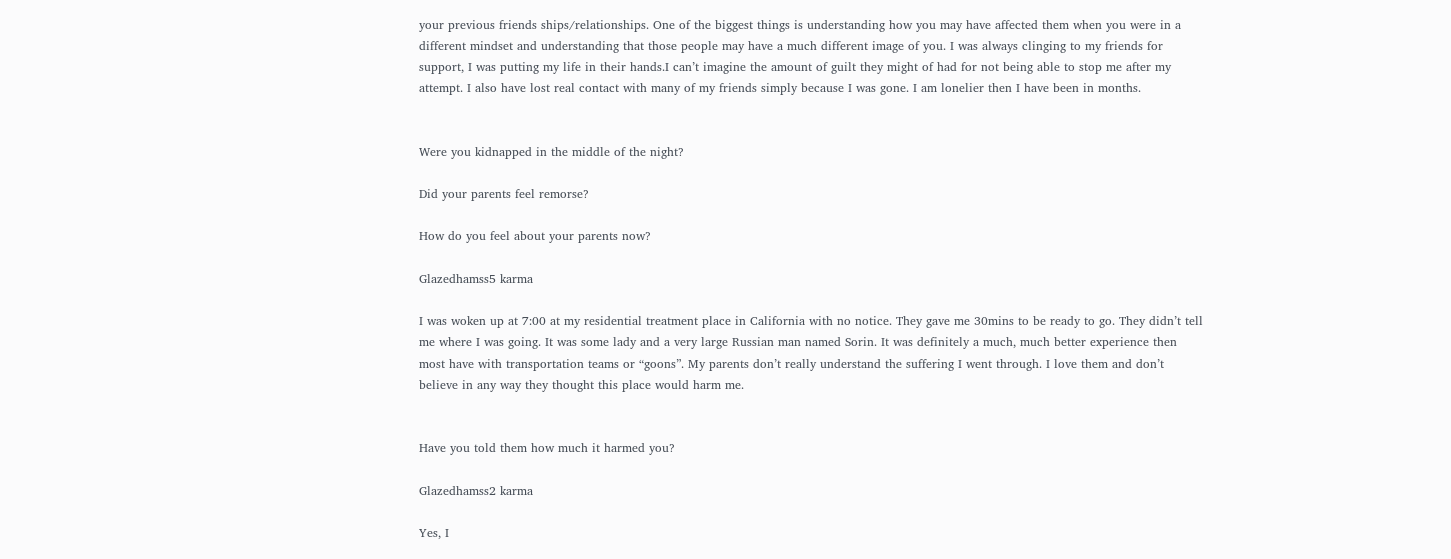your previous friends ships/relationships. One of the biggest things is understanding how you may have affected them when you were in a different mindset and understanding that those people may have a much different image of you. I was always clinging to my friends for support, I was putting my life in their hands.I can’t imagine the amount of guilt they might of had for not being able to stop me after my attempt. I also have lost real contact with many of my friends simply because I was gone. I am lonelier then I have been in months.


Were you kidnapped in the middle of the night?

Did your parents feel remorse?

How do you feel about your parents now?

Glazedhamss5 karma

I was woken up at 7:00 at my residential treatment place in California with no notice. They gave me 30mins to be ready to go. They didn’t tell me where I was going. It was some lady and a very large Russian man named Sorin. It was definitely a much, much better experience then most have with transportation teams or “goons”. My parents don’t really understand the suffering I went through. I love them and don’t believe in any way they thought this place would harm me.


Have you told them how much it harmed you?

Glazedhamss2 karma

Yes, I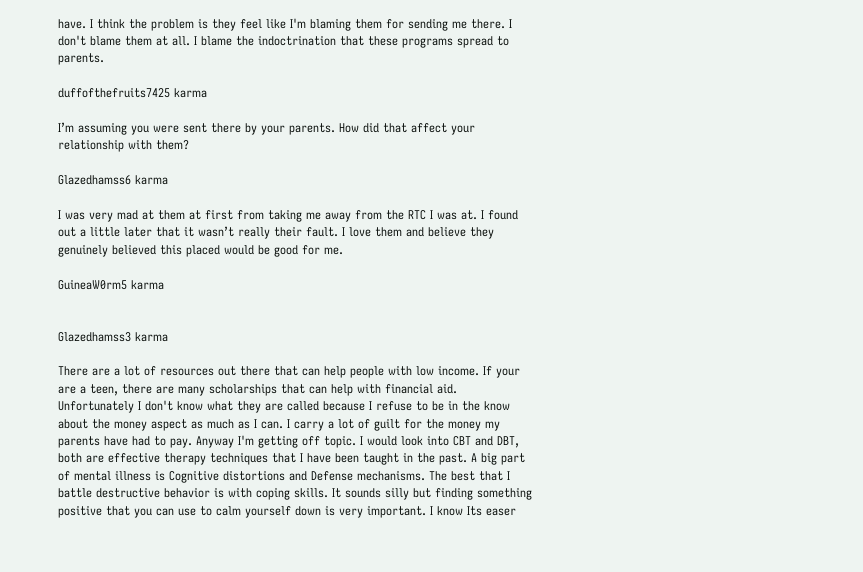have. I think the problem is they feel like I'm blaming them for sending me there. I don't blame them at all. I blame the indoctrination that these programs spread to parents.

duffofthefruits7425 karma

I’m assuming you were sent there by your parents. How did that affect your relationship with them?

Glazedhamss6 karma

I was very mad at them at first from taking me away from the RTC I was at. I found out a little later that it wasn’t really their fault. I love them and believe they genuinely believed this placed would be good for me.

GuineaW0rm5 karma


Glazedhamss3 karma

There are a lot of resources out there that can help people with low income. If your are a teen, there are many scholarships that can help with financial aid. Unfortunately I don't know what they are called because I refuse to be in the know about the money aspect as much as I can. I carry a lot of guilt for the money my parents have had to pay. Anyway I'm getting off topic. I would look into CBT and DBT, both are effective therapy techniques that I have been taught in the past. A big part of mental illness is Cognitive distortions and Defense mechanisms. The best that I battle destructive behavior is with coping skills. It sounds silly but finding something positive that you can use to calm yourself down is very important. I know Its easer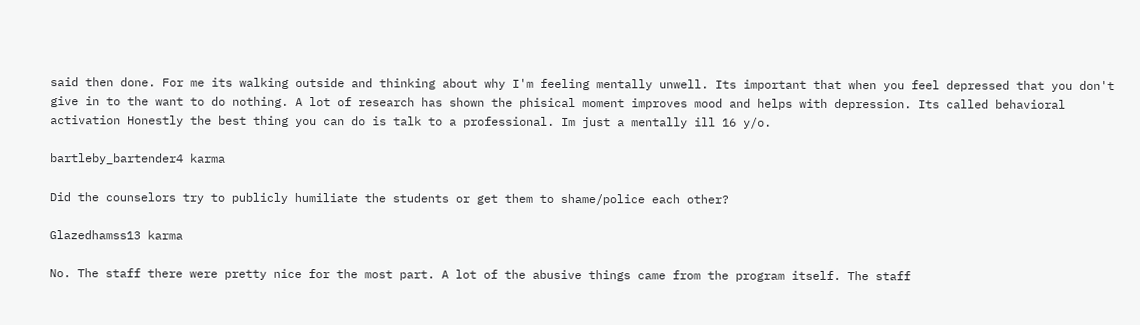said then done. For me its walking outside and thinking about why I'm feeling mentally unwell. Its important that when you feel depressed that you don't give in to the want to do nothing. A lot of research has shown the phisical moment improves mood and helps with depression. Its called behavioral activation Honestly the best thing you can do is talk to a professional. Im just a mentally ill 16 y/o.

bartleby_bartender4 karma

Did the counselors try to publicly humiliate the students or get them to shame/police each other?

Glazedhamss13 karma

No. The staff there were pretty nice for the most part. A lot of the abusive things came from the program itself. The staff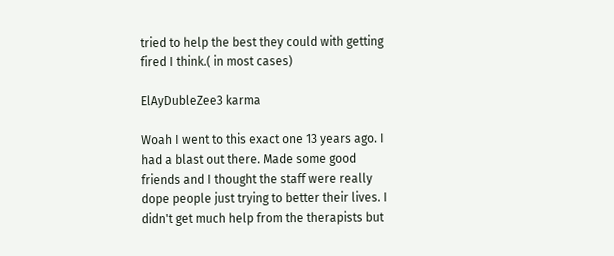tried to help the best they could with getting fired I think.( in most cases)

ElAyDubleZee3 karma

Woah I went to this exact one 13 years ago. I had a blast out there. Made some good friends and I thought the staff were really dope people just trying to better their lives. I didn't get much help from the therapists but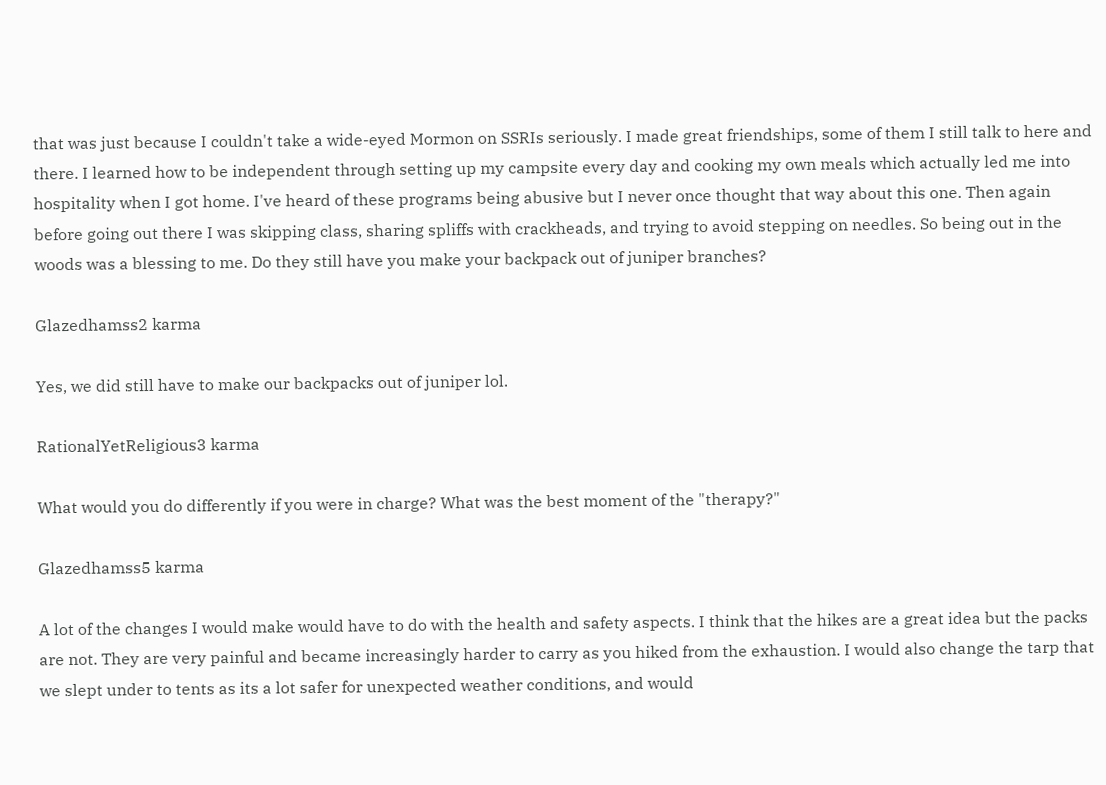that was just because I couldn't take a wide-eyed Mormon on SSRIs seriously. I made great friendships, some of them I still talk to here and there. I learned how to be independent through setting up my campsite every day and cooking my own meals which actually led me into hospitality when I got home. I've heard of these programs being abusive but I never once thought that way about this one. Then again before going out there I was skipping class, sharing spliffs with crackheads, and trying to avoid stepping on needles. So being out in the woods was a blessing to me. Do they still have you make your backpack out of juniper branches?

Glazedhamss2 karma

Yes, we did still have to make our backpacks out of juniper lol.

RationalYetReligious3 karma

What would you do differently if you were in charge? What was the best moment of the "therapy?"

Glazedhamss5 karma

A lot of the changes I would make would have to do with the health and safety aspects. I think that the hikes are a great idea but the packs are not. They are very painful and became increasingly harder to carry as you hiked from the exhaustion. I would also change the tarp that we slept under to tents as its a lot safer for unexpected weather conditions, and would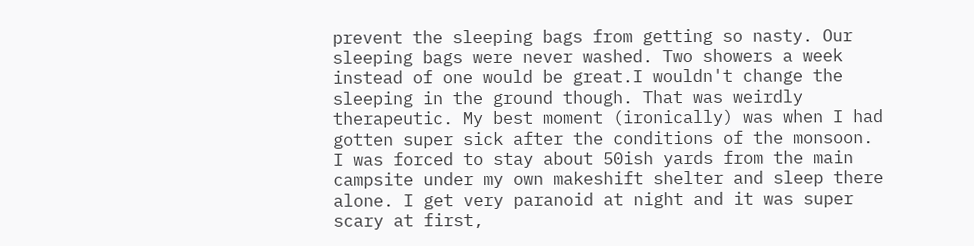prevent the sleeping bags from getting so nasty. Our sleeping bags were never washed. Two showers a week instead of one would be great.I wouldn't change the sleeping in the ground though. That was weirdly therapeutic. My best moment (ironically) was when I had gotten super sick after the conditions of the monsoon. I was forced to stay about 50ish yards from the main campsite under my own makeshift shelter and sleep there alone. I get very paranoid at night and it was super scary at first,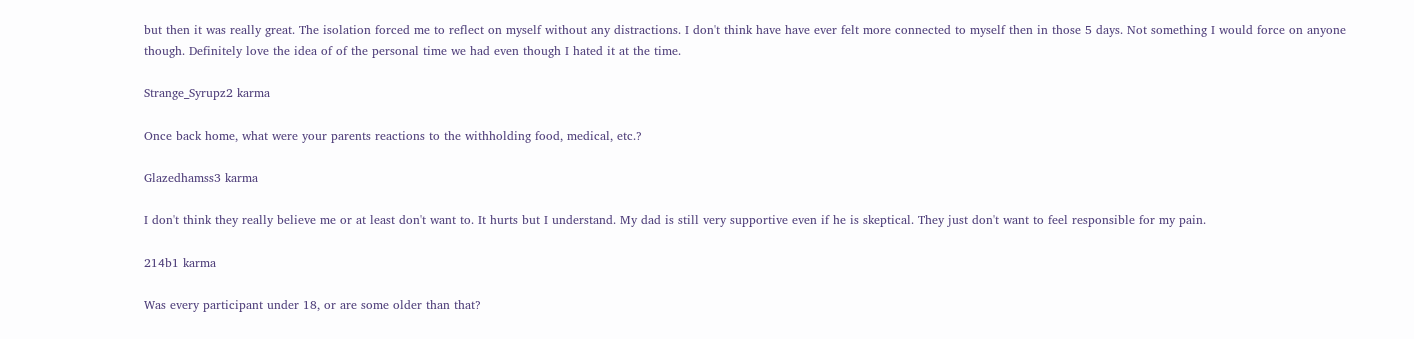but then it was really great. The isolation forced me to reflect on myself without any distractions. I don't think have have ever felt more connected to myself then in those 5 days. Not something I would force on anyone though. Definitely love the idea of of the personal time we had even though I hated it at the time.

Strange_Syrupz2 karma

Once back home, what were your parents reactions to the withholding food, medical, etc.?

Glazedhamss3 karma

I don't think they really believe me or at least don't want to. It hurts but I understand. My dad is still very supportive even if he is skeptical. They just don't want to feel responsible for my pain.

214b1 karma

Was every participant under 18, or are some older than that?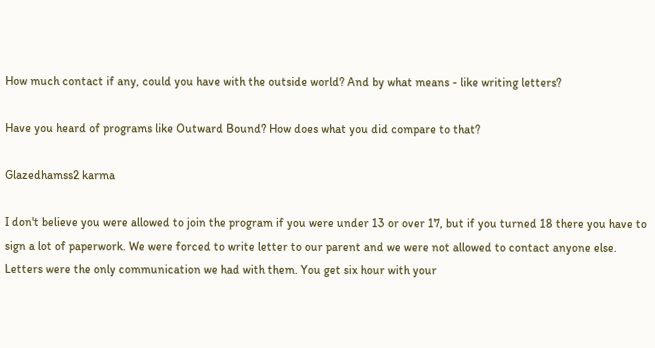How much contact if any, could you have with the outside world? And by what means - like writing letters?

Have you heard of programs like Outward Bound? How does what you did compare to that?

Glazedhamss2 karma

I don't believe you were allowed to join the program if you were under 13 or over 17, but if you turned 18 there you have to sign a lot of paperwork. We were forced to write letter to our parent and we were not allowed to contact anyone else. Letters were the only communication we had with them. You get six hour with your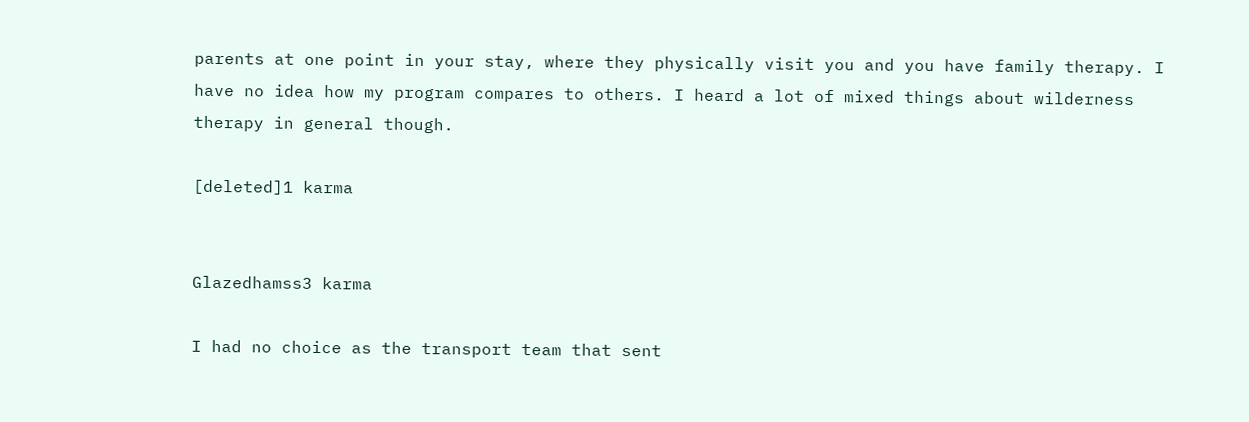parents at one point in your stay, where they physically visit you and you have family therapy. I have no idea how my program compares to others. I heard a lot of mixed things about wilderness therapy in general though.

[deleted]1 karma


Glazedhamss3 karma

I had no choice as the transport team that sent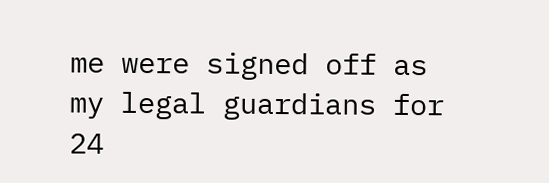me were signed off as my legal guardians for 24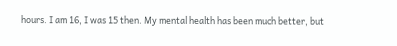hours. I am 16, I was 15 then. My mental health has been much better, but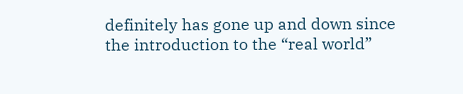definitely has gone up and down since the introduction to the “real world”